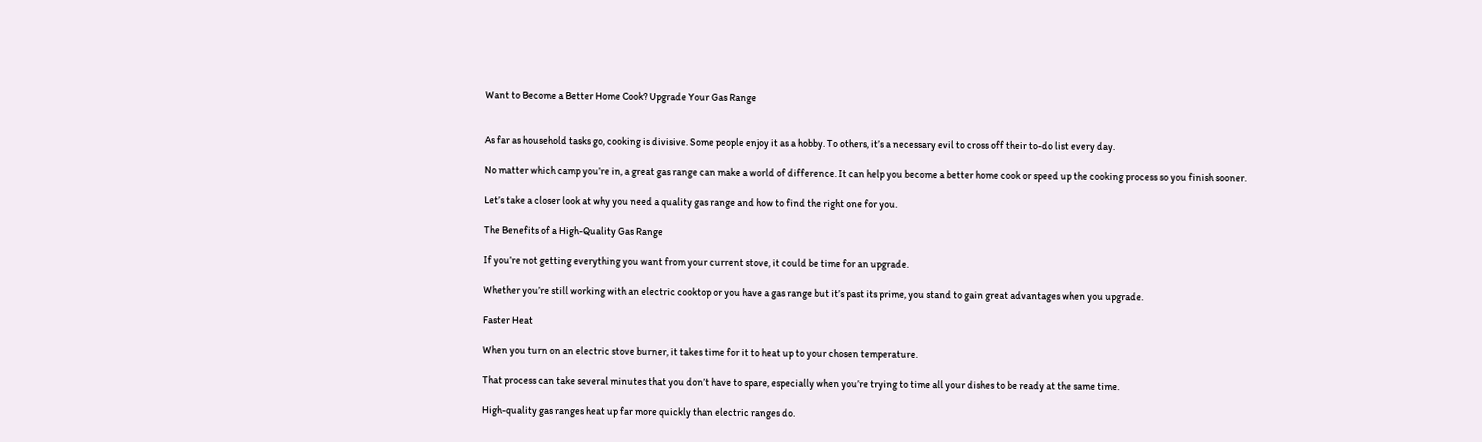Want to Become a Better Home Cook? Upgrade Your Gas Range


As far as household tasks go, cooking is divisive. Some people enjoy it as a hobby. To others, it’s a necessary evil to cross off their to-do list every day.

No matter which camp you’re in, a great gas range can make a world of difference. It can help you become a better home cook or speed up the cooking process so you finish sooner.

Let’s take a closer look at why you need a quality gas range and how to find the right one for you.

The Benefits of a High-Quality Gas Range

If you’re not getting everything you want from your current stove, it could be time for an upgrade.

Whether you’re still working with an electric cooktop or you have a gas range but it’s past its prime, you stand to gain great advantages when you upgrade.

Faster Heat

When you turn on an electric stove burner, it takes time for it to heat up to your chosen temperature.

That process can take several minutes that you don’t have to spare, especially when you’re trying to time all your dishes to be ready at the same time.

High-quality gas ranges heat up far more quickly than electric ranges do.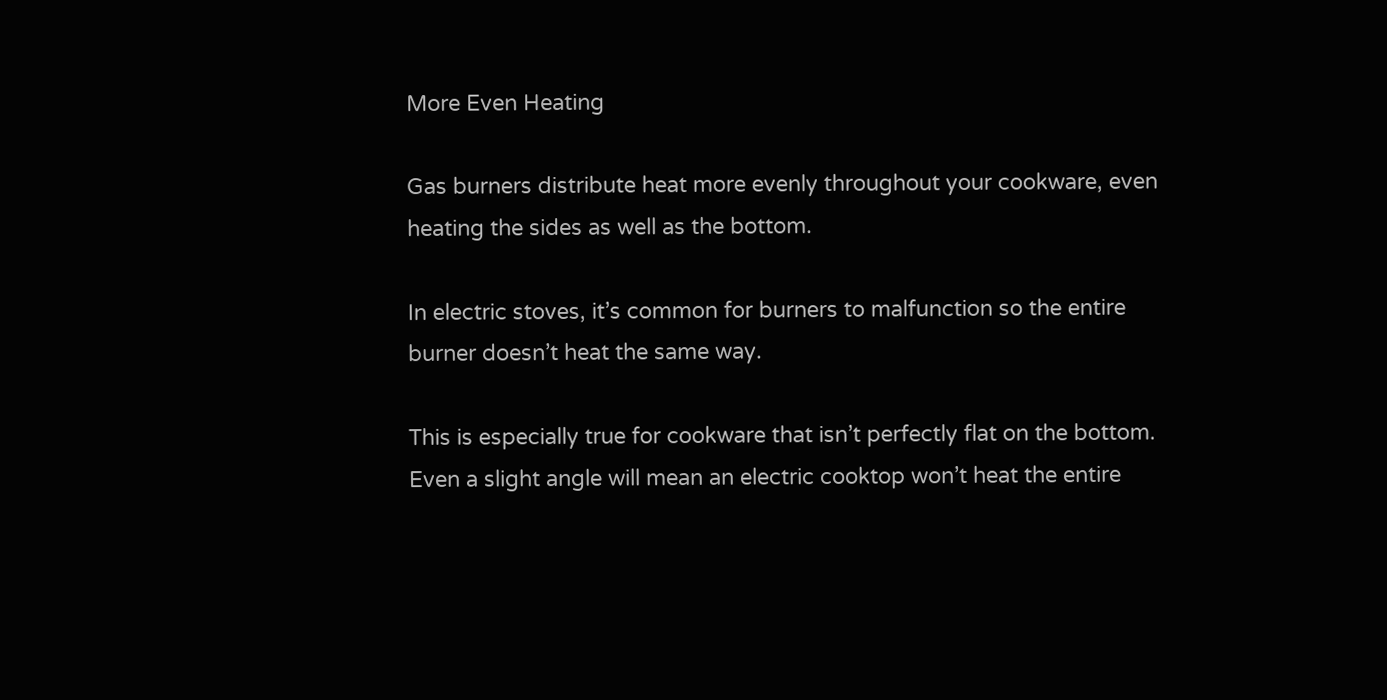More Even Heating

Gas burners distribute heat more evenly throughout your cookware, even heating the sides as well as the bottom.

In electric stoves, it’s common for burners to malfunction so the entire burner doesn’t heat the same way.

This is especially true for cookware that isn’t perfectly flat on the bottom. Even a slight angle will mean an electric cooktop won’t heat the entire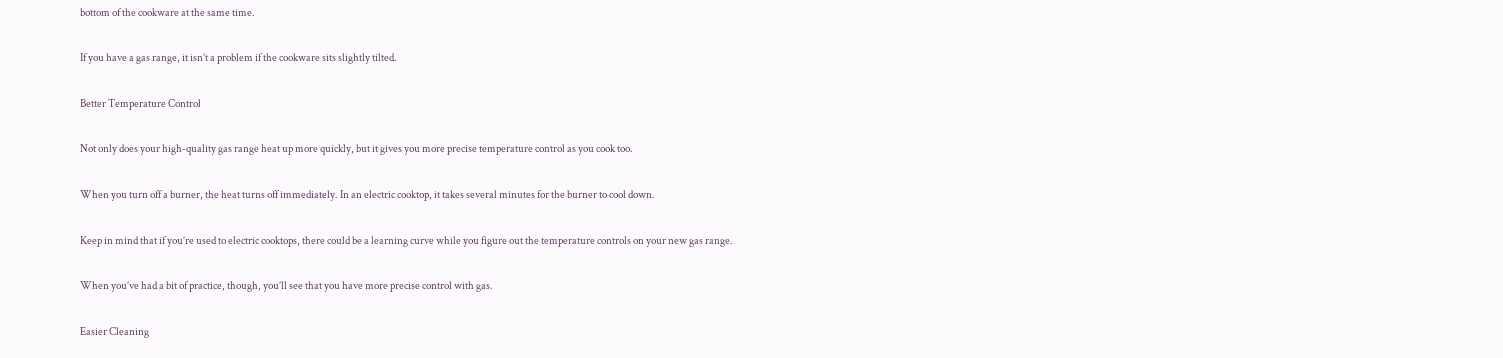bottom of the cookware at the same time.

If you have a gas range, it isn’t a problem if the cookware sits slightly tilted.

Better Temperature Control

Not only does your high-quality gas range heat up more quickly, but it gives you more precise temperature control as you cook too.

When you turn off a burner, the heat turns off immediately. In an electric cooktop, it takes several minutes for the burner to cool down.

Keep in mind that if you’re used to electric cooktops, there could be a learning curve while you figure out the temperature controls on your new gas range.

When you’ve had a bit of practice, though, you’ll see that you have more precise control with gas.

Easier Cleaning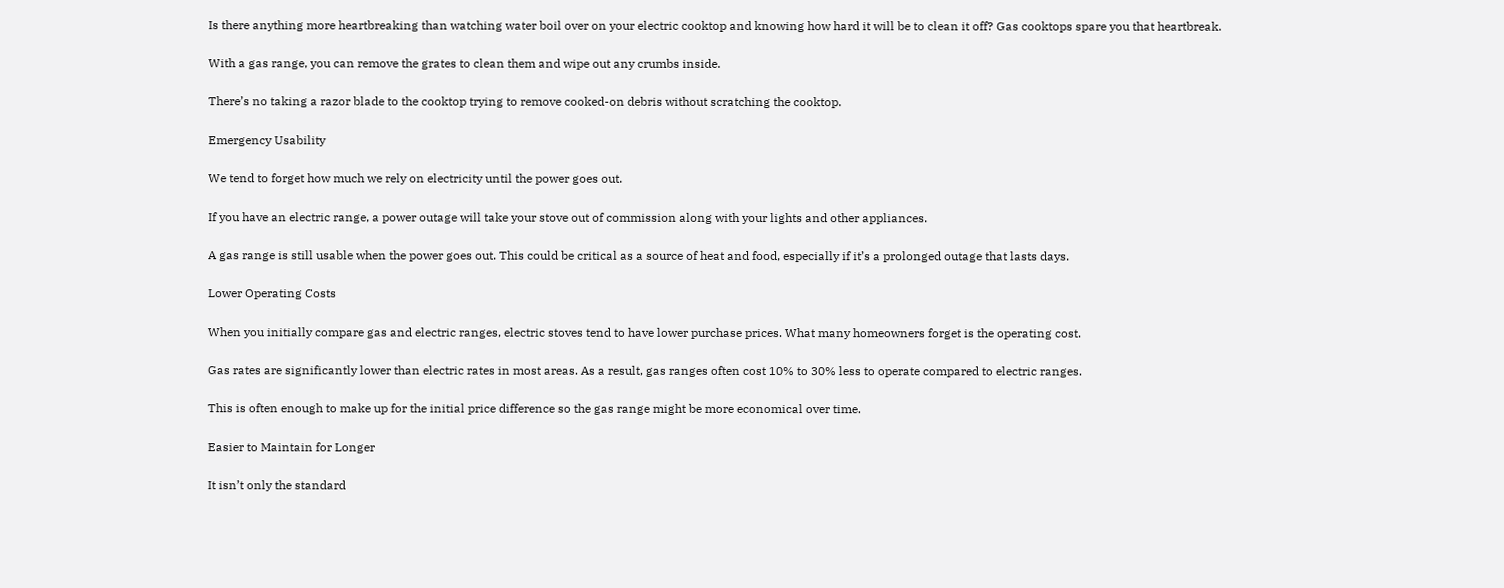Is there anything more heartbreaking than watching water boil over on your electric cooktop and knowing how hard it will be to clean it off? Gas cooktops spare you that heartbreak.

With a gas range, you can remove the grates to clean them and wipe out any crumbs inside.

There’s no taking a razor blade to the cooktop trying to remove cooked-on debris without scratching the cooktop.

Emergency Usability

We tend to forget how much we rely on electricity until the power goes out.

If you have an electric range, a power outage will take your stove out of commission along with your lights and other appliances.

A gas range is still usable when the power goes out. This could be critical as a source of heat and food, especially if it’s a prolonged outage that lasts days.

Lower Operating Costs

When you initially compare gas and electric ranges, electric stoves tend to have lower purchase prices. What many homeowners forget is the operating cost.

Gas rates are significantly lower than electric rates in most areas. As a result, gas ranges often cost 10% to 30% less to operate compared to electric ranges.

This is often enough to make up for the initial price difference so the gas range might be more economical over time.

Easier to Maintain for Longer

It isn’t only the standard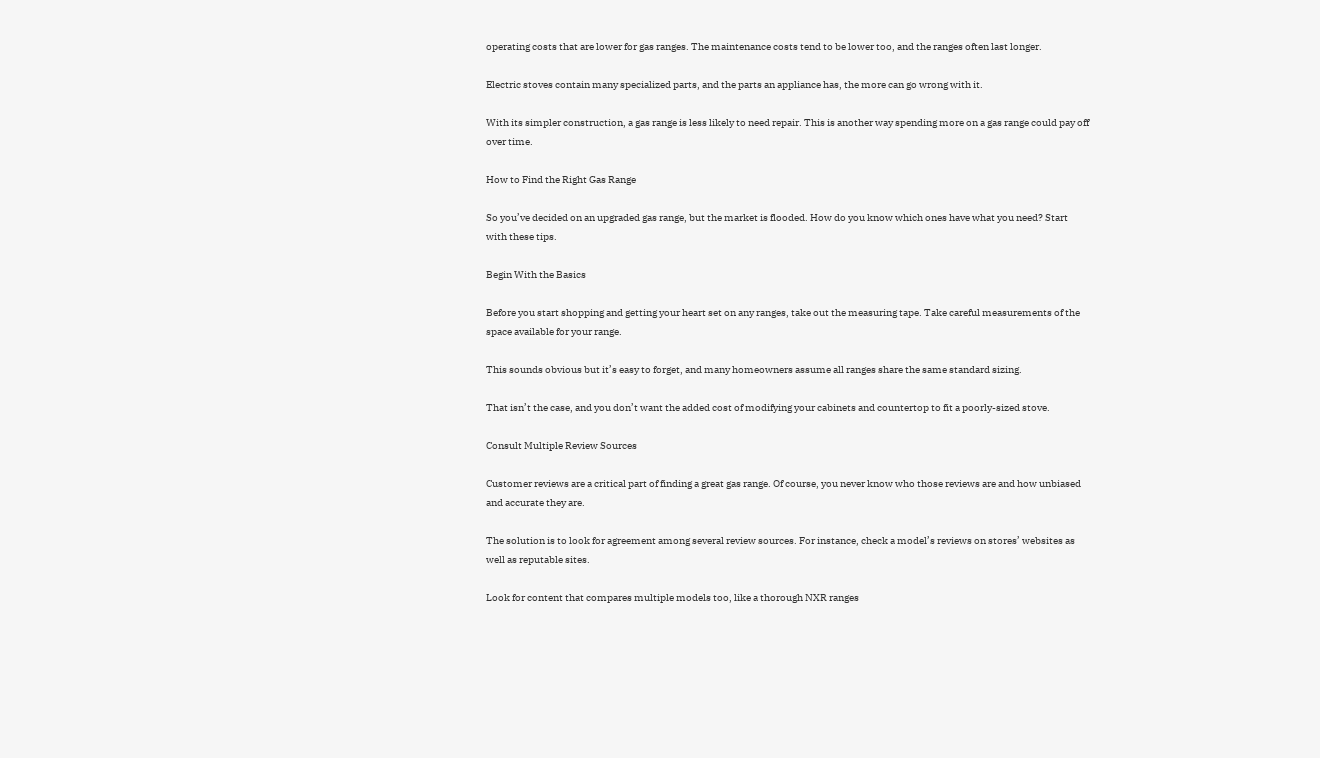operating costs that are lower for gas ranges. The maintenance costs tend to be lower too, and the ranges often last longer.

Electric stoves contain many specialized parts, and the parts an appliance has, the more can go wrong with it.

With its simpler construction, a gas range is less likely to need repair. This is another way spending more on a gas range could pay off over time.

How to Find the Right Gas Range

So you’ve decided on an upgraded gas range, but the market is flooded. How do you know which ones have what you need? Start with these tips.

Begin With the Basics

Before you start shopping and getting your heart set on any ranges, take out the measuring tape. Take careful measurements of the space available for your range.

This sounds obvious but it’s easy to forget, and many homeowners assume all ranges share the same standard sizing.

That isn’t the case, and you don’t want the added cost of modifying your cabinets and countertop to fit a poorly-sized stove.

Consult Multiple Review Sources

Customer reviews are a critical part of finding a great gas range. Of course, you never know who those reviews are and how unbiased and accurate they are.

The solution is to look for agreement among several review sources. For instance, check a model’s reviews on stores’ websites as well as reputable sites.

Look for content that compares multiple models too, like a thorough NXR ranges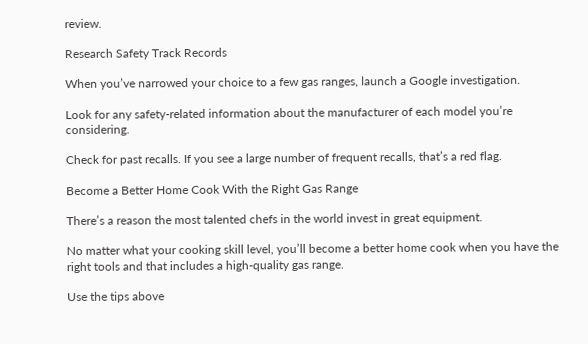review.

Research Safety Track Records

When you’ve narrowed your choice to a few gas ranges, launch a Google investigation.

Look for any safety-related information about the manufacturer of each model you’re considering.

Check for past recalls. If you see a large number of frequent recalls, that’s a red flag.

Become a Better Home Cook With the Right Gas Range

There’s a reason the most talented chefs in the world invest in great equipment.

No matter what your cooking skill level, you’ll become a better home cook when you have the right tools and that includes a high-quality gas range.

Use the tips above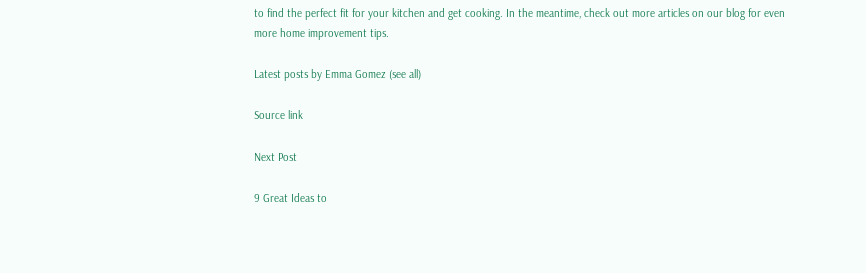to find the perfect fit for your kitchen and get cooking. In the meantime, check out more articles on our blog for even more home improvement tips.

Latest posts by Emma Gomez (see all)

Source link

Next Post

9 Great Ideas to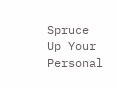Spruce Up Your Personal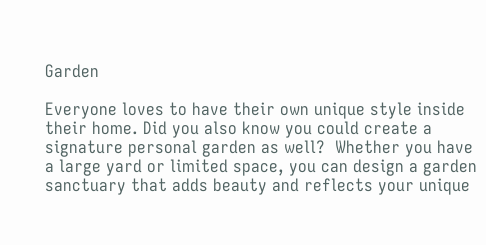Garden

Everyone loves to have their own unique style inside their home. Did you also know you could create a signature personal garden as well?  Whether you have a large yard or limited space, you can design a garden sanctuary that adds beauty and reflects your unique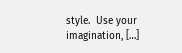style.  Use your imagination, […]